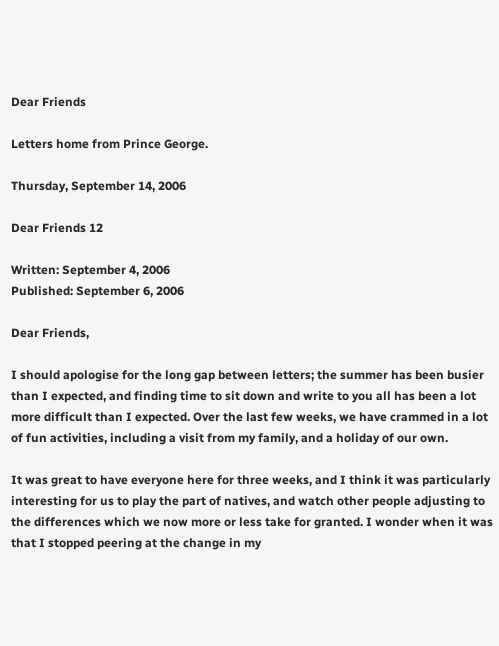Dear Friends

Letters home from Prince George.

Thursday, September 14, 2006

Dear Friends 12

Written: September 4, 2006
Published: September 6, 2006

Dear Friends,

I should apologise for the long gap between letters; the summer has been busier than I expected, and finding time to sit down and write to you all has been a lot more difficult than I expected. Over the last few weeks, we have crammed in a lot of fun activities, including a visit from my family, and a holiday of our own.

It was great to have everyone here for three weeks, and I think it was particularly interesting for us to play the part of natives, and watch other people adjusting to the differences which we now more or less take for granted. I wonder when it was that I stopped peering at the change in my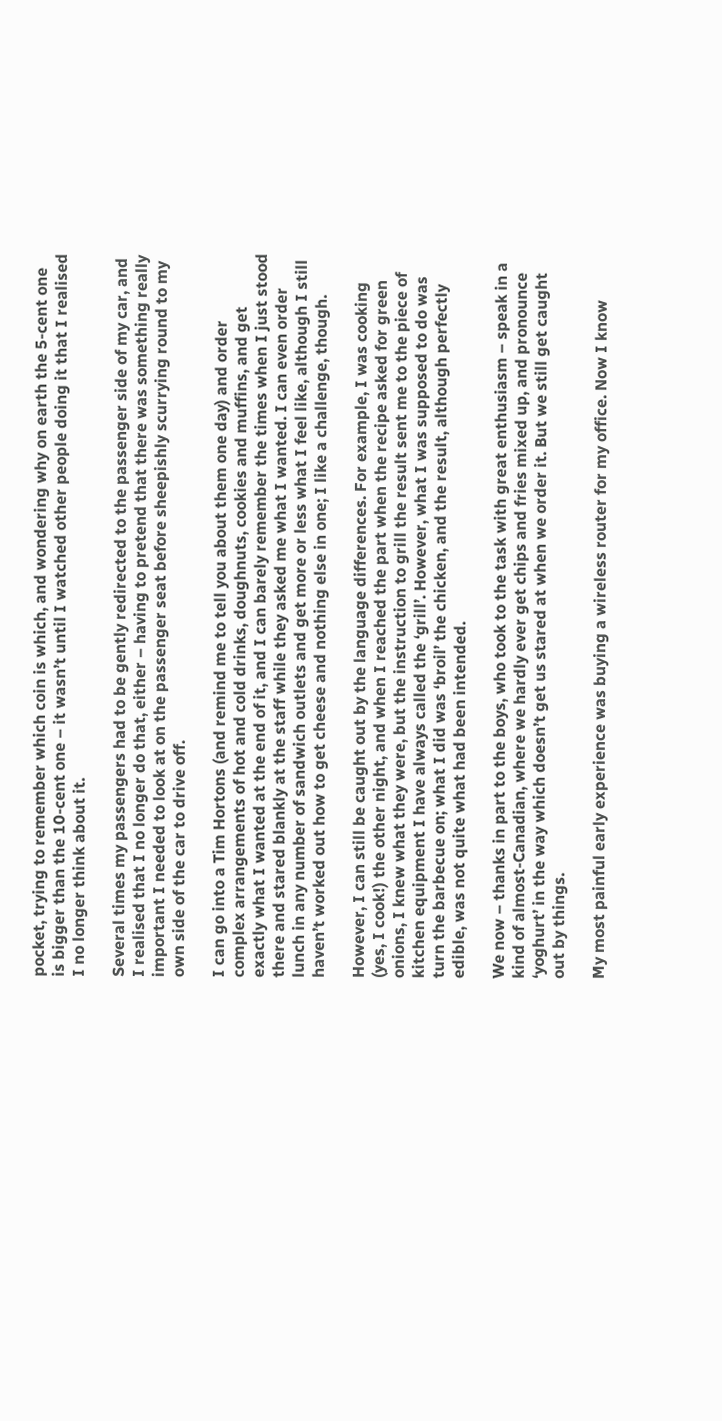pocket, trying to remember which coin is which, and wondering why on earth the 5-cent one is bigger than the 10-cent one – it wasn’t until I watched other people doing it that I realised I no longer think about it.

Several times my passengers had to be gently redirected to the passenger side of my car, and I realised that I no longer do that, either – having to pretend that there was something really important I needed to look at on the passenger seat before sheepishly scurrying round to my own side of the car to drive off.

I can go into a Tim Hortons (and remind me to tell you about them one day) and order complex arrangements of hot and cold drinks, doughnuts, cookies and muffins, and get exactly what I wanted at the end of it, and I can barely remember the times when I just stood there and stared blankly at the staff while they asked me what I wanted. I can even order lunch in any number of sandwich outlets and get more or less what I feel like, although I still haven’t worked out how to get cheese and nothing else in one; I like a challenge, though.

However, I can still be caught out by the language differences. For example, I was cooking (yes, I cook!) the other night, and when I reached the part when the recipe asked for green onions, I knew what they were, but the instruction to grill the result sent me to the piece of kitchen equipment I have always called the ‘grill’. However, what I was supposed to do was turn the barbecue on; what I did was ‘broil’ the chicken, and the result, although perfectly edible, was not quite what had been intended.

We now – thanks in part to the boys, who took to the task with great enthusiasm – speak in a kind of almost-Canadian, where we hardly ever get chips and fries mixed up, and pronounce ‘yoghurt’ in the way which doesn’t get us stared at when we order it. But we still get caught out by things.

My most painful early experience was buying a wireless router for my office. Now I know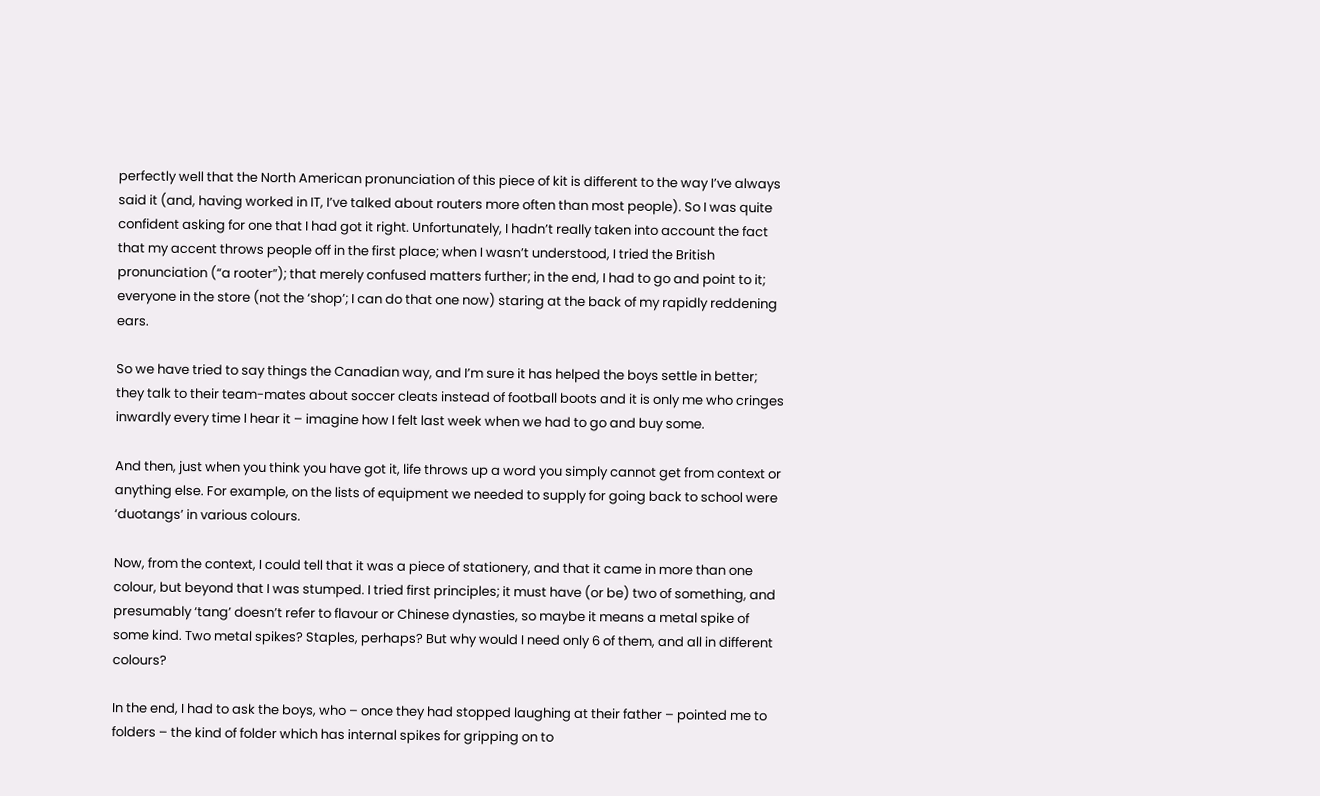perfectly well that the North American pronunciation of this piece of kit is different to the way I’ve always said it (and, having worked in IT, I’ve talked about routers more often than most people). So I was quite confident asking for one that I had got it right. Unfortunately, I hadn’t really taken into account the fact that my accent throws people off in the first place; when I wasn’t understood, I tried the British pronunciation (“a rooter”); that merely confused matters further; in the end, I had to go and point to it; everyone in the store (not the ‘shop’; I can do that one now) staring at the back of my rapidly reddening ears.

So we have tried to say things the Canadian way, and I’m sure it has helped the boys settle in better; they talk to their team-mates about soccer cleats instead of football boots and it is only me who cringes inwardly every time I hear it – imagine how I felt last week when we had to go and buy some.

And then, just when you think you have got it, life throws up a word you simply cannot get from context or anything else. For example, on the lists of equipment we needed to supply for going back to school were ‘duotangs’ in various colours.

Now, from the context, I could tell that it was a piece of stationery, and that it came in more than one colour, but beyond that I was stumped. I tried first principles; it must have (or be) two of something, and presumably ‘tang’ doesn’t refer to flavour or Chinese dynasties, so maybe it means a metal spike of some kind. Two metal spikes? Staples, perhaps? But why would I need only 6 of them, and all in different colours?

In the end, I had to ask the boys, who – once they had stopped laughing at their father – pointed me to folders – the kind of folder which has internal spikes for gripping on to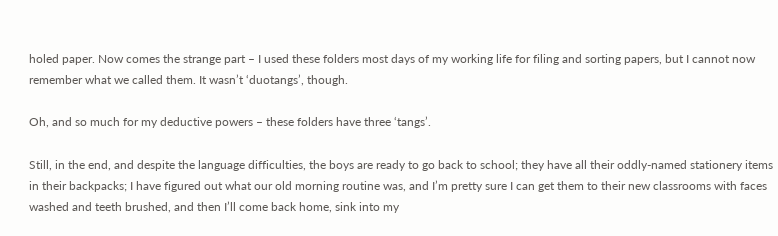holed paper. Now comes the strange part – I used these folders most days of my working life for filing and sorting papers, but I cannot now remember what we called them. It wasn’t ‘duotangs’, though.

Oh, and so much for my deductive powers – these folders have three ‘tangs’.

Still, in the end, and despite the language difficulties, the boys are ready to go back to school; they have all their oddly-named stationery items in their backpacks; I have figured out what our old morning routine was, and I’m pretty sure I can get them to their new classrooms with faces washed and teeth brushed, and then I’ll come back home, sink into my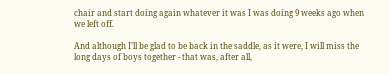chair and start doing again whatever it was I was doing 9 weeks ago when we left off.

And although I’ll be glad to be back in the saddle, as it were, I will miss the long days of boys together - that was, after all,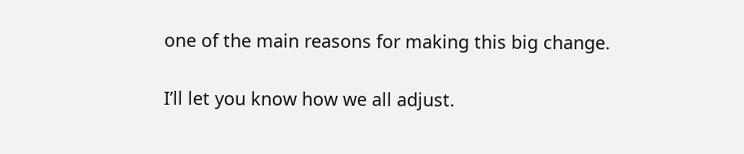one of the main reasons for making this big change.

I’ll let you know how we all adjust.